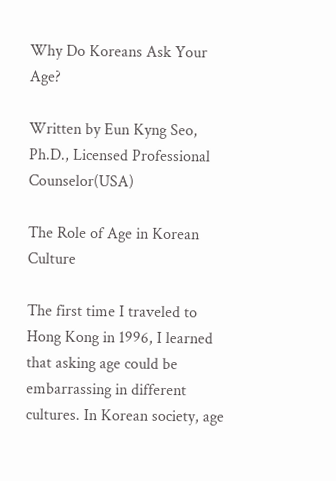Why Do Koreans Ask Your Age?

Written by Eun Kyng Seo, Ph.D., Licensed Professional Counselor(USA)

The Role of Age in Korean Culture

The first time I traveled to Hong Kong in 1996, I learned that asking age could be embarrassing in different cultures. In Korean society, age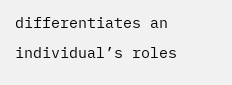differentiates an individual’s roles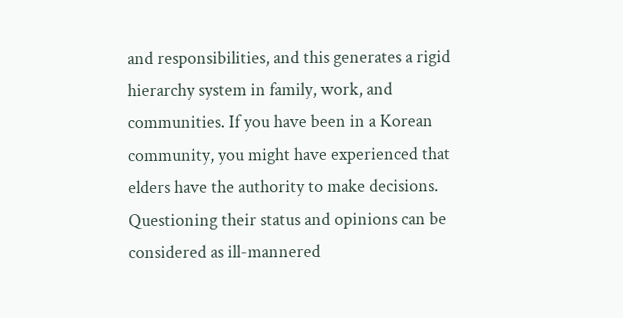and responsibilities, and this generates a rigid hierarchy system in family, work, and communities. If you have been in a Korean community, you might have experienced that elders have the authority to make decisions. Questioning their status and opinions can be considered as ill-mannered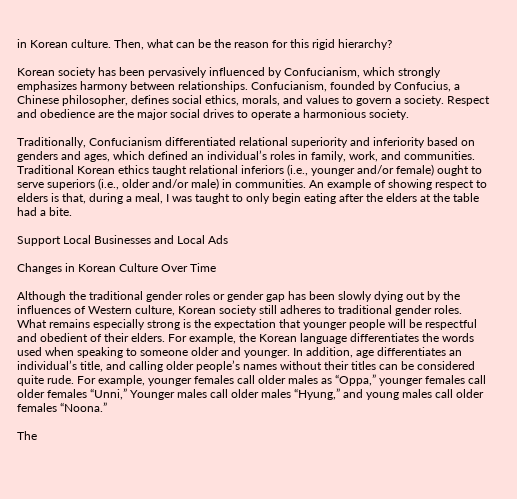in Korean culture. Then, what can be the reason for this rigid hierarchy?

Korean society has been pervasively influenced by Confucianism, which strongly emphasizes harmony between relationships. Confucianism, founded by Confucius, a Chinese philosopher, defines social ethics, morals, and values to govern a society. Respect and obedience are the major social drives to operate a harmonious society.

Traditionally, Confucianism differentiated relational superiority and inferiority based on genders and ages, which defined an individual’s roles in family, work, and communities. Traditional Korean ethics taught relational inferiors (i.e., younger and/or female) ought to serve superiors (i.e., older and/or male) in communities. An example of showing respect to elders is that, during a meal, I was taught to only begin eating after the elders at the table had a bite.

Support Local Businesses and Local Ads

Changes in Korean Culture Over Time

Although the traditional gender roles or gender gap has been slowly dying out by the influences of Western culture, Korean society still adheres to traditional gender roles. What remains especially strong is the expectation that younger people will be respectful and obedient of their elders. For example, the Korean language differentiates the words used when speaking to someone older and younger. In addition, age differentiates an individual’s title, and calling older people’s names without their titles can be considered quite rude. For example, younger females call older males as “Oppa,” younger females call older females “Unni,” Younger males call older males “Hyung,” and young males call older females “Noona.”

The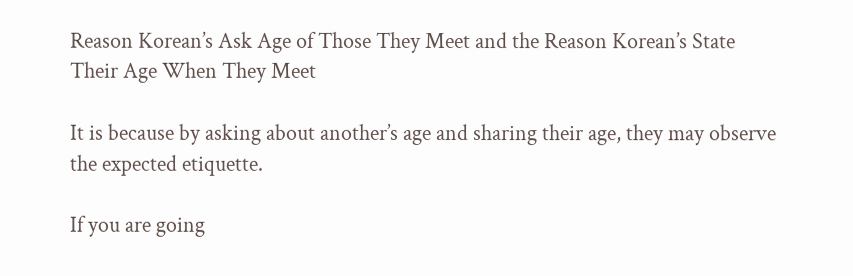Reason Korean’s Ask Age of Those They Meet and the Reason Korean’s State Their Age When They Meet

It is because by asking about another’s age and sharing their age, they may observe the expected etiquette.

If you are going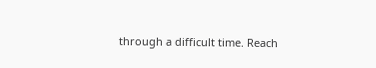through a difficult time. Reach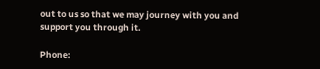out to us so that we may journey with you and support you through it.

Phone: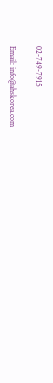02-749-7915

Email: info@ahskorea.com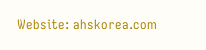Website: ahskorea.com